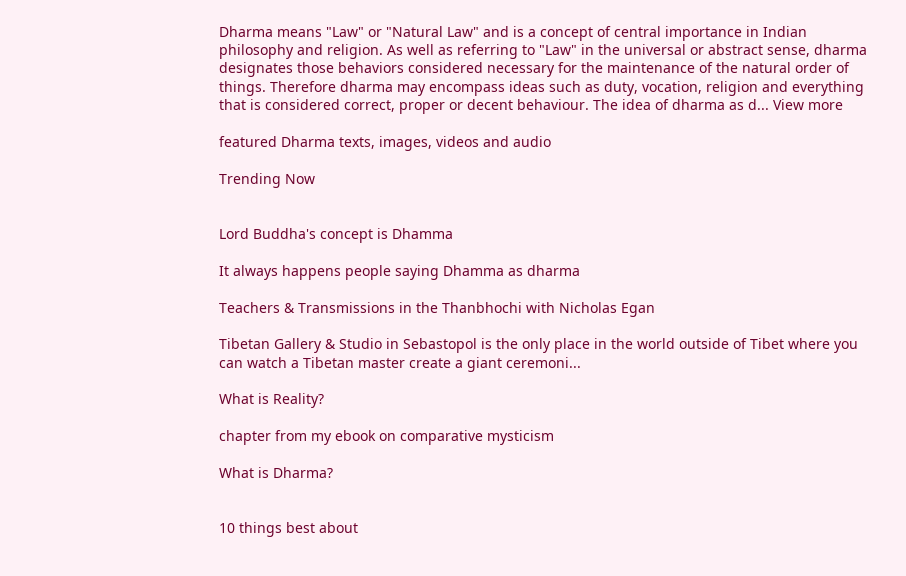Dharma means "Law" or "Natural Law" and is a concept of central importance in Indian philosophy and religion. As well as referring to "Law" in the universal or abstract sense, dharma designates those behaviors considered necessary for the maintenance of the natural order of things. Therefore dharma may encompass ideas such as duty, vocation, religion and everything that is considered correct, proper or decent behaviour. The idea of dharma as d... View more

featured Dharma texts, images, videos and audio

Trending Now


Lord Buddha's concept is Dhamma

It always happens people saying Dhamma as dharma

Teachers & Transmissions in the Thanbhochi with Nicholas Egan

Tibetan Gallery & Studio in Sebastopol is the only place in the world outside of Tibet where you can watch a Tibetan master create a giant ceremoni...

What is Reality?

chapter from my ebook on comparative mysticism

What is Dharma?


10 things best about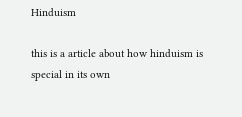Hinduism

this is a article about how hinduism is special in its own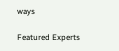ways

Featured Experts